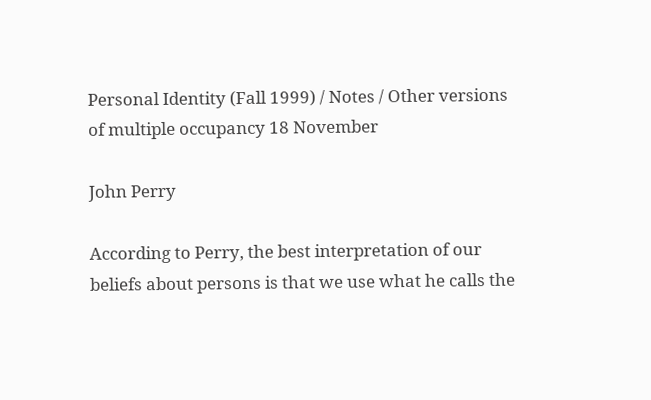Personal Identity (Fall 1999) / Notes / Other versions of multiple occupancy 18 November

John Perry

According to Perry, the best interpretation of our beliefs about persons is that we use what he calls the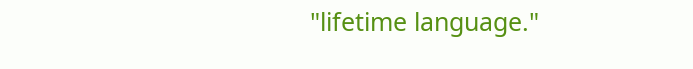"lifetime language."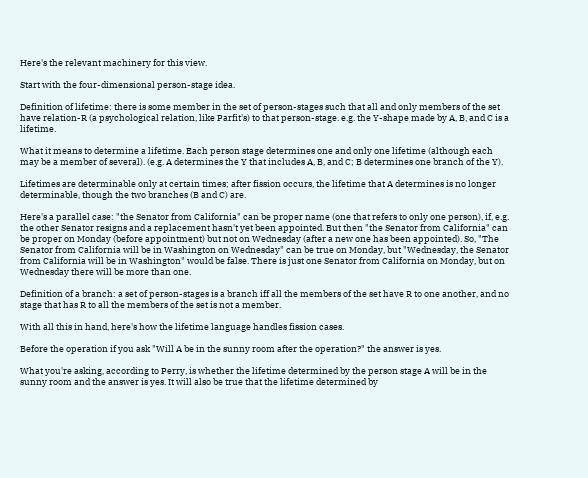Here's the relevant machinery for this view.

Start with the four-dimensional person-stage idea.

Definition of lifetime: there is some member in the set of person-stages such that all and only members of the set have relation-R (a psychological relation, like Parfit's) to that person-stage. e.g. the Y-shape made by A, B, and C is a lifetime.

What it means to determine a lifetime. Each person stage determines one and only one lifetime (although each may be a member of several). (e.g. A determines the Y that includes A, B, and C; B determines one branch of the Y).

Lifetimes are determinable only at certain times; after fission occurs, the lifetime that A determines is no longer determinable, though the two branches (B and C) are.

Here's a parallel case: "the Senator from California" can be proper name (one that refers to only one person), if, e.g. the other Senator resigns and a replacement hasn't yet been appointed. But then "the Senator from California" can be proper on Monday (before appointment) but not on Wednesday (after a new one has been appointed). So, "The Senator from California will be in Washington on Wednesday" can be true on Monday, but "Wednesday, the Senator from California will be in Washington" would be false. There is just one Senator from California on Monday, but on Wednesday there will be more than one.

Definition of a branch: a set of person-stages is a branch iff all the members of the set have R to one another, and no stage that has R to all the members of the set is not a member.

With all this in hand, here's how the lifetime language handles fission cases.

Before the operation if you ask "Will A be in the sunny room after the operation?" the answer is yes.

What you're asking, according to Perry, is whether the lifetime determined by the person stage A will be in the sunny room and the answer is yes. It will also be true that the lifetime determined by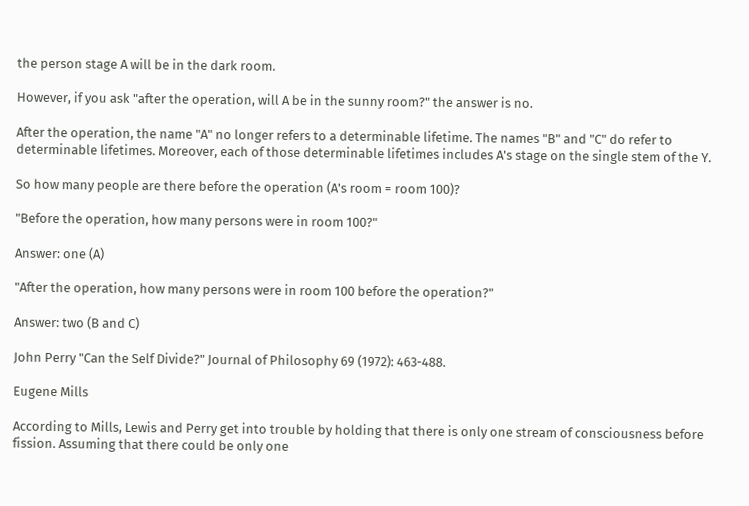the person stage A will be in the dark room.

However, if you ask "after the operation, will A be in the sunny room?" the answer is no.

After the operation, the name "A" no longer refers to a determinable lifetime. The names "B" and "C" do refer to determinable lifetimes. Moreover, each of those determinable lifetimes includes A's stage on the single stem of the Y.

So how many people are there before the operation (A's room = room 100)?

"Before the operation, how many persons were in room 100?"

Answer: one (A)

"After the operation, how many persons were in room 100 before the operation?"

Answer: two (B and C)

John Perry "Can the Self Divide?" Journal of Philosophy 69 (1972): 463-488.

Eugene Mills

According to Mills, Lewis and Perry get into trouble by holding that there is only one stream of consciousness before fission. Assuming that there could be only one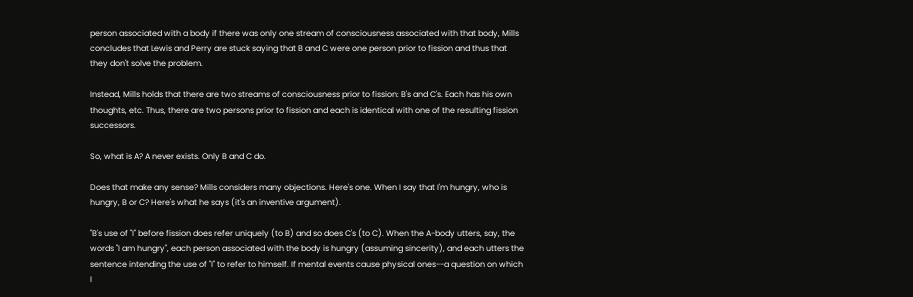person associated with a body if there was only one stream of consciousness associated with that body, Mills concludes that Lewis and Perry are stuck saying that B and C were one person prior to fission and thus that they don't solve the problem.

Instead, Mills holds that there are two streams of consciousness prior to fission: B's and C's. Each has his own thoughts, etc. Thus, there are two persons prior to fission and each is identical with one of the resulting fission successors.

So, what is A? A never exists. Only B and C do.

Does that make any sense? Mills considers many objections. Here's one. When I say that I'm hungry, who is hungry, B or C? Here's what he says (it's an inventive argument).

"B's use of "I" before fission does refer uniquely (to B) and so does C's (to C). When the A-body utters, say, the words "I am hungry", each person associated with the body is hungry (assuming sincerity), and each utters the sentence intending the use of "I" to refer to himself. If mental events cause physical ones--a question on which I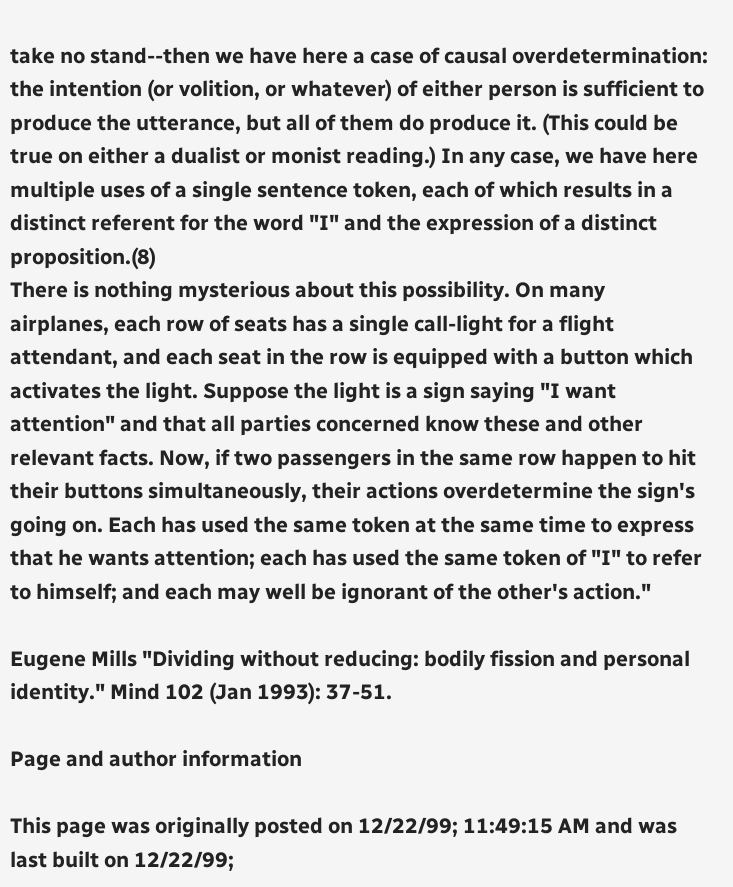take no stand--then we have here a case of causal overdetermination: the intention (or volition, or whatever) of either person is sufficient to produce the utterance, but all of them do produce it. (This could be true on either a dualist or monist reading.) In any case, we have here multiple uses of a single sentence token, each of which results in a distinct referent for the word "I" and the expression of a distinct proposition.(8)
There is nothing mysterious about this possibility. On many airplanes, each row of seats has a single call-light for a flight attendant, and each seat in the row is equipped with a button which activates the light. Suppose the light is a sign saying "I want attention" and that all parties concerned know these and other relevant facts. Now, if two passengers in the same row happen to hit their buttons simultaneously, their actions overdetermine the sign's going on. Each has used the same token at the same time to express that he wants attention; each has used the same token of "I" to refer to himself; and each may well be ignorant of the other's action."

Eugene Mills "Dividing without reducing: bodily fission and personal identity." Mind 102 (Jan 1993): 37-51.

Page and author information

This page was originally posted on 12/22/99; 11:49:15 AM and was last built on 12/22/99;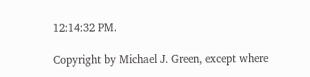12:14:32 PM.

Copyright by Michael J. Green, except where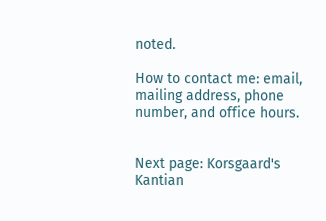noted.

How to contact me: email, mailing address, phone number, and office hours.


Next page: Korsgaard's Kantian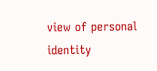view of personal identity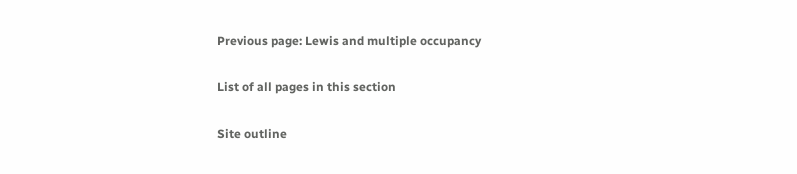Previous page: Lewis and multiple occupancy

List of all pages in this section

Site outline